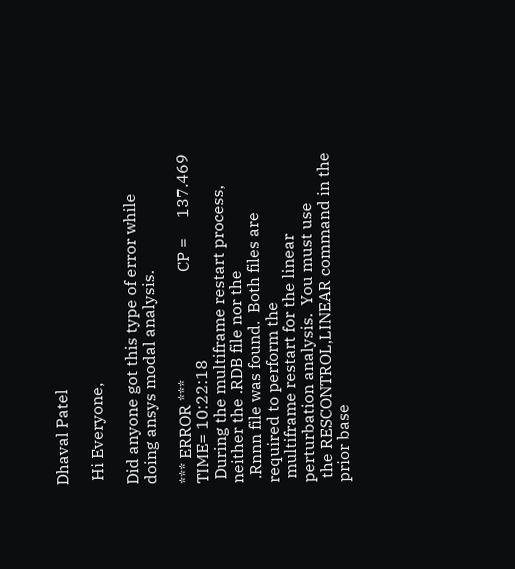Dhaval Patel

 Hi Everyone,

Did anyone got this type of error while doing ansys modal analysis.

*** ERROR ***                           CP =     137.469   TIME= 10:22:18
 During the multiframe restart process, neither the .RDB file nor the
 .Rnnn file was found.  Both files are required to perform the
 multiframe restart for the linear perturbation analysis.  You must use
 the RESCONTROL,LINEAR command in the prior base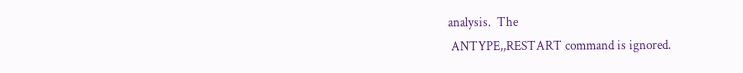analysis.  The
 ANTYPE,,RESTART command is ignored.